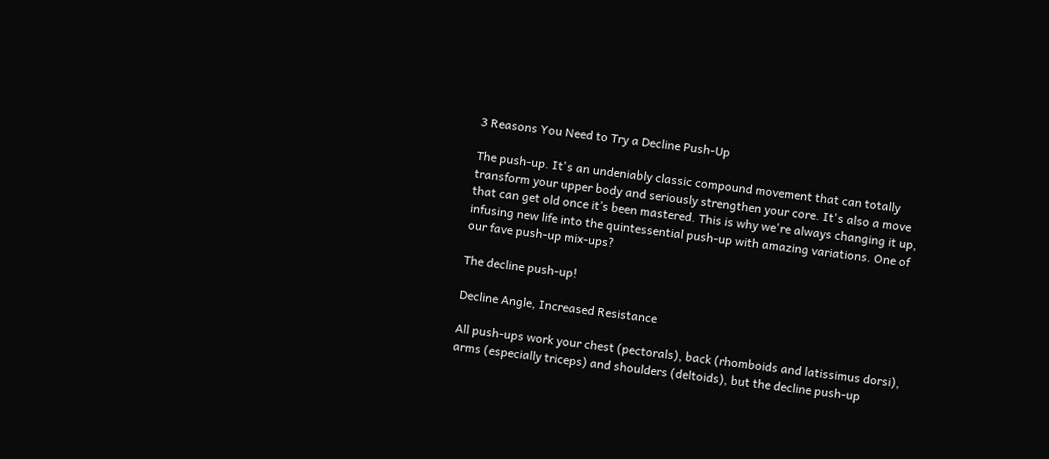3 Reasons You Need to Try a Decline Push-Up

The push-up. It's an undeniably classic compound movement that can totally transform your upper body and seriously strengthen your core. It's also a move that can get old once it’s been mastered. This is why we're always changing it up, infusing new life into the quintessential push-up with amazing variations. One of our fave push-up mix-ups?

The decline push-up!

Decline Angle, Increased Resistance

All push-ups work your chest (pectorals), back (rhomboids and latissimus dorsi), arms (especially triceps) and shoulders (deltoids), but the decline push-up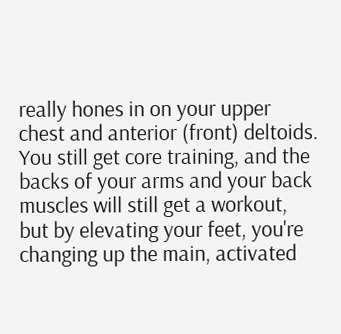really hones in on your upper chest and anterior (front) deltoids. You still get core training, and the backs of your arms and your back muscles will still get a workout, but by elevating your feet, you're changing up the main, activated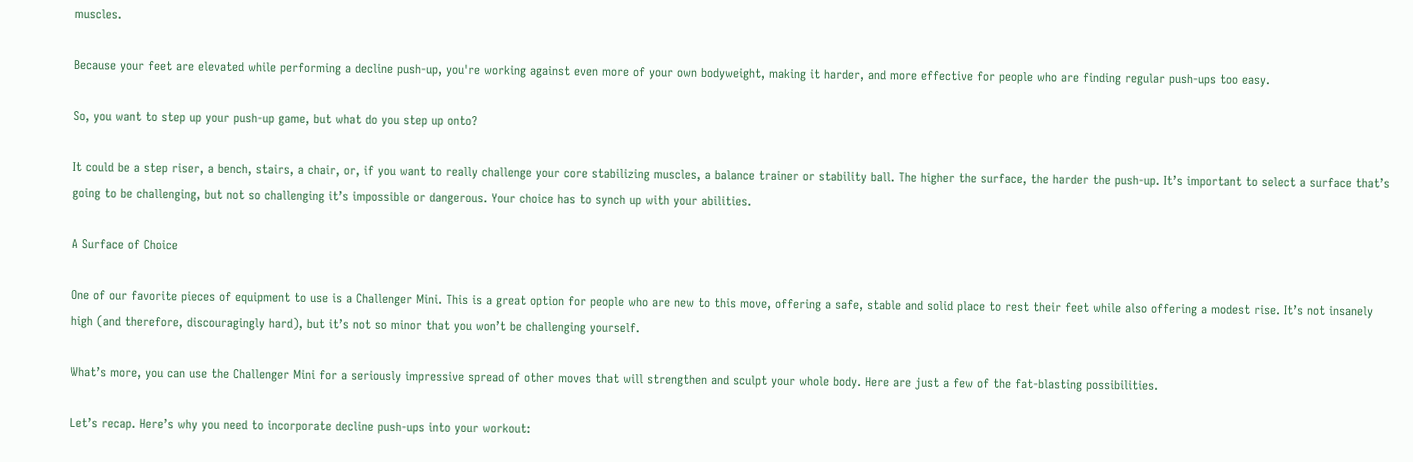muscles.

Because your feet are elevated while performing a decline push-up, you're working against even more of your own bodyweight, making it harder, and more effective for people who are finding regular push-ups too easy.

So, you want to step up your push-up game, but what do you step up onto?

It could be a step riser, a bench, stairs, a chair, or, if you want to really challenge your core stabilizing muscles, a balance trainer or stability ball. The higher the surface, the harder the push-up. It’s important to select a surface that’s going to be challenging, but not so challenging it’s impossible or dangerous. Your choice has to synch up with your abilities.

A Surface of Choice

One of our favorite pieces of equipment to use is a Challenger Mini. This is a great option for people who are new to this move, offering a safe, stable and solid place to rest their feet while also offering a modest rise. It’s not insanely high (and therefore, discouragingly hard), but it’s not so minor that you won’t be challenging yourself.

What’s more, you can use the Challenger Mini for a seriously impressive spread of other moves that will strengthen and sculpt your whole body. Here are just a few of the fat-blasting possibilities.

Let’s recap. Here’s why you need to incorporate decline push-ups into your workout: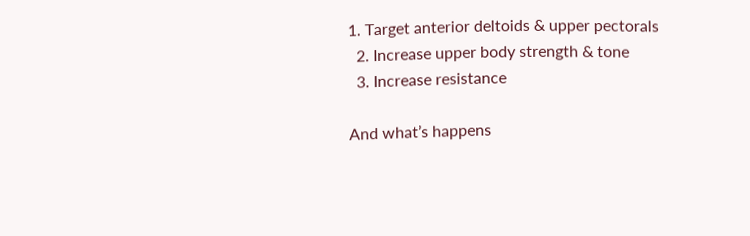1. Target anterior deltoids & upper pectorals
  2. Increase upper body strength & tone
  3. Increase resistance

And what’s happens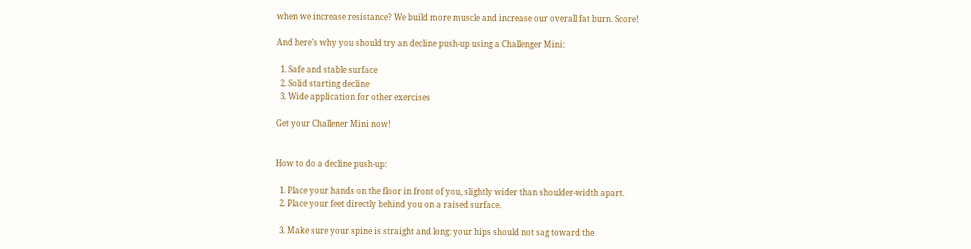when we increase resistance? We build more muscle and increase our overall fat burn. Score!

And here’s why you should try an decline push-up using a Challenger Mini:

  1. Safe and stable surface
  2. Solid starting decline
  3. Wide application for other exercises

Get your Challener Mini now!


How to do a decline push-up:

  1. Place your hands on the floor in front of you, slightly wider than shoulder-width apart.
  2. Place your feet directly behind you on a raised surface.

  3. Make sure your spine is straight and long: your hips should not sag toward the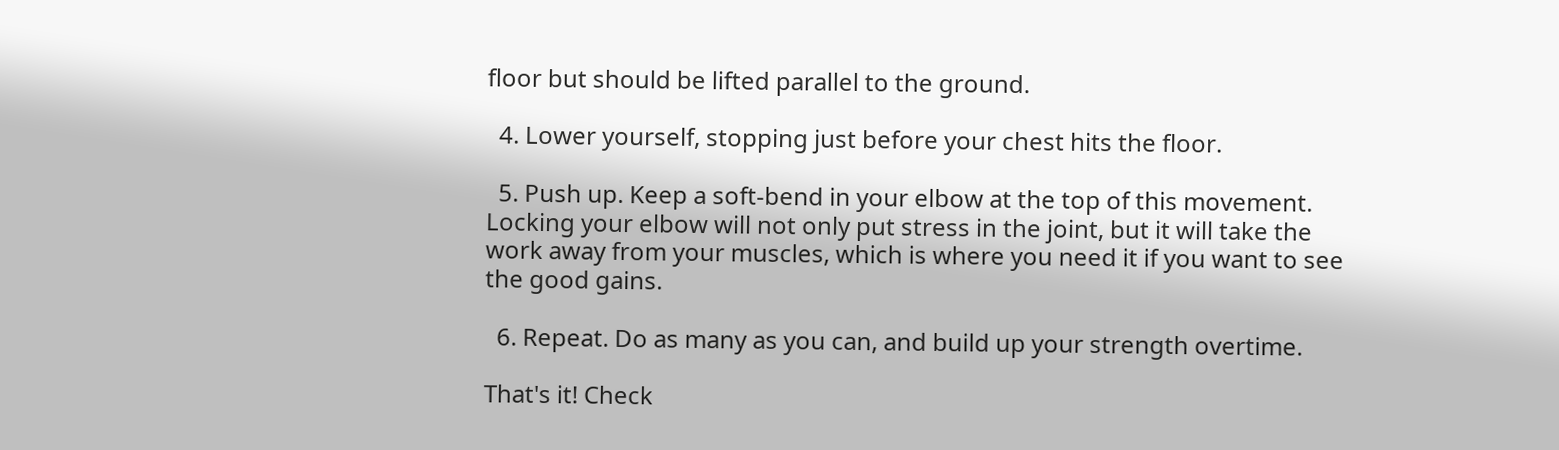floor but should be lifted parallel to the ground.

  4. Lower yourself, stopping just before your chest hits the floor.

  5. Push up. Keep a soft-bend in your elbow at the top of this movement. Locking your elbow will not only put stress in the joint, but it will take the work away from your muscles, which is where you need it if you want to see the good gains.

  6. Repeat. Do as many as you can, and build up your strength overtime.

That's it! Check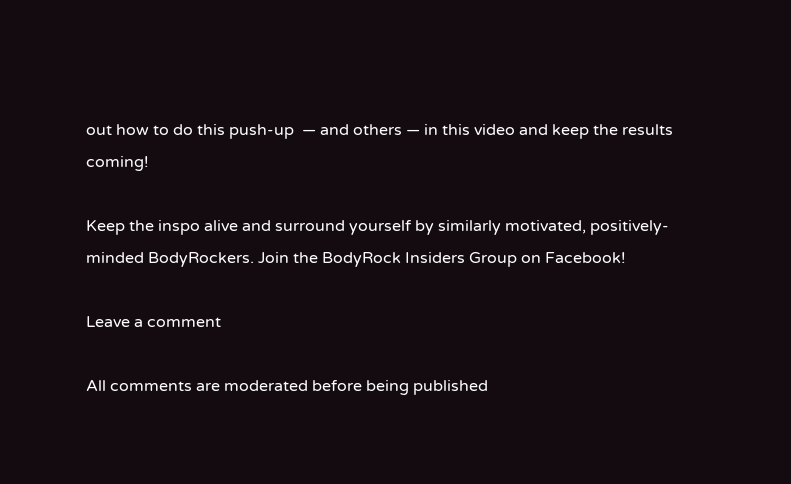out how to do this push-up  — and others — in this video and keep the results coming!

Keep the inspo alive and surround yourself by similarly motivated, positively-minded BodyRockers. Join the BodyRock Insiders Group on Facebook!

Leave a comment

All comments are moderated before being published